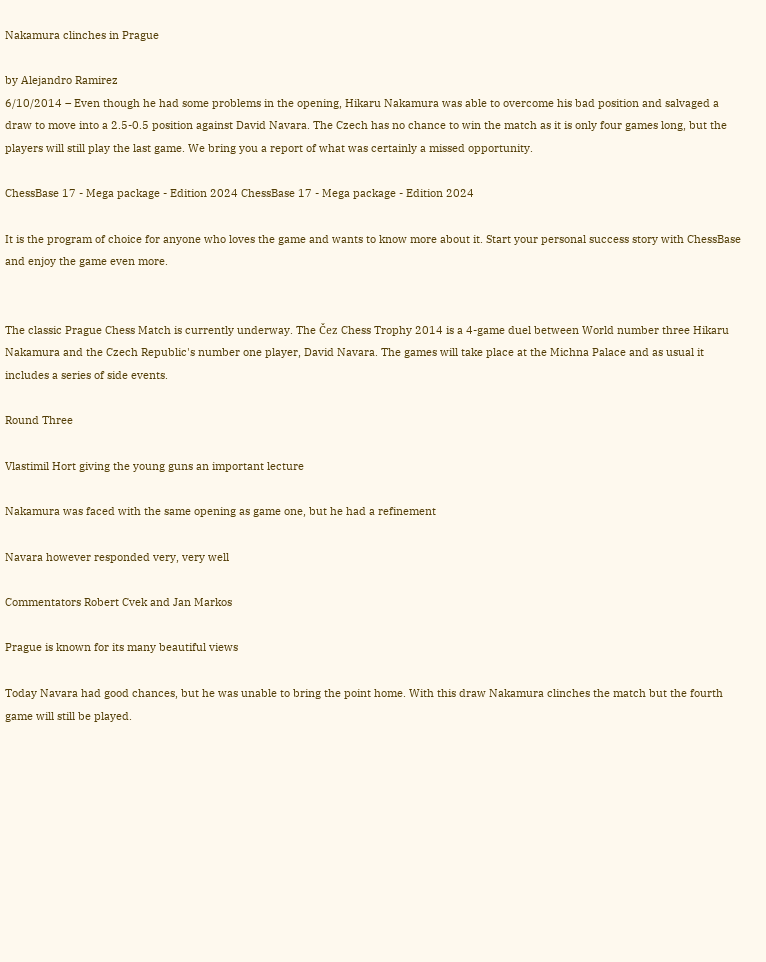Nakamura clinches in Prague

by Alejandro Ramirez
6/10/2014 – Even though he had some problems in the opening, Hikaru Nakamura was able to overcome his bad position and salvaged a draw to move into a 2.5-0.5 position against David Navara. The Czech has no chance to win the match as it is only four games long, but the players will still play the last game. We bring you a report of what was certainly a missed opportunity.

ChessBase 17 - Mega package - Edition 2024 ChessBase 17 - Mega package - Edition 2024

It is the program of choice for anyone who loves the game and wants to know more about it. Start your personal success story with ChessBase and enjoy the game even more.


The classic Prague Chess Match is currently underway. The Čez Chess Trophy 2014 is a 4-game duel between World number three Hikaru Nakamura and the Czech Republic's number one player, David Navara. The games will take place at the Michna Palace and as usual it includes a series of side events.

Round Three

Vlastimil Hort giving the young guns an important lecture

Nakamura was faced with the same opening as game one, but he had a refinement

Navara however responded very, very well

Commentators Robert Cvek and Jan Markos

Prague is known for its many beautiful views

Today Navara had good chances, but he was unable to bring the point home. With this draw Nakamura clinches the match but the fourth game will still be played.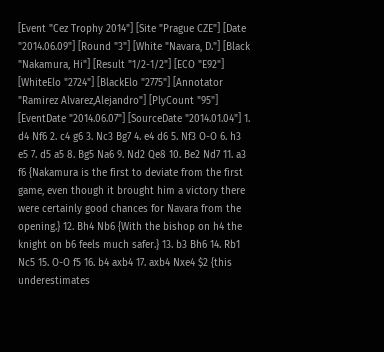[Event "Cez Trophy 2014"] [Site "Prague CZE"] [Date "2014.06.09"] [Round "3"] [White "Navara, D."] [Black "Nakamura, Hi"] [Result "1/2-1/2"] [ECO "E92"] [WhiteElo "2724"] [BlackElo "2775"] [Annotator "Ramirez Alvarez,Alejandro"] [PlyCount "95"] [EventDate "2014.06.07"] [SourceDate "2014.01.04"] 1. d4 Nf6 2. c4 g6 3. Nc3 Bg7 4. e4 d6 5. Nf3 O-O 6. h3 e5 7. d5 a5 8. Bg5 Na6 9. Nd2 Qe8 10. Be2 Nd7 11. a3 f6 {Nakamura is the first to deviate from the first game, even though it brought him a victory there were certainly good chances for Navara from the opening.} 12. Bh4 Nb6 {With the bishop on h4 the knight on b6 feels much safer.} 13. b3 Bh6 14. Rb1 Nc5 15. O-O f5 16. b4 axb4 17. axb4 Nxe4 $2 {this underestimates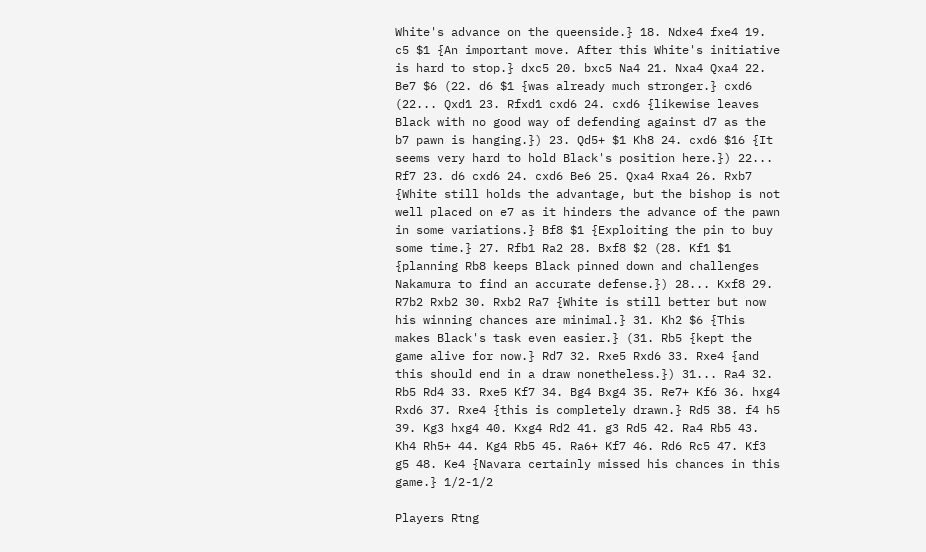White's advance on the queenside.} 18. Ndxe4 fxe4 19. c5 $1 {An important move. After this White's initiative is hard to stop.} dxc5 20. bxc5 Na4 21. Nxa4 Qxa4 22. Be7 $6 (22. d6 $1 {was already much stronger.} cxd6 (22... Qxd1 23. Rfxd1 cxd6 24. cxd6 {likewise leaves Black with no good way of defending against d7 as the b7 pawn is hanging.}) 23. Qd5+ $1 Kh8 24. cxd6 $16 {It seems very hard to hold Black's position here.}) 22... Rf7 23. d6 cxd6 24. cxd6 Be6 25. Qxa4 Rxa4 26. Rxb7 {White still holds the advantage, but the bishop is not well placed on e7 as it hinders the advance of the pawn in some variations.} Bf8 $1 {Exploiting the pin to buy some time.} 27. Rfb1 Ra2 28. Bxf8 $2 (28. Kf1 $1 {planning Rb8 keeps Black pinned down and challenges Nakamura to find an accurate defense.}) 28... Kxf8 29. R7b2 Rxb2 30. Rxb2 Ra7 {White is still better but now his winning chances are minimal.} 31. Kh2 $6 {This makes Black's task even easier.} (31. Rb5 {kept the game alive for now.} Rd7 32. Rxe5 Rxd6 33. Rxe4 {and this should end in a draw nonetheless.}) 31... Ra4 32. Rb5 Rd4 33. Rxe5 Kf7 34. Bg4 Bxg4 35. Re7+ Kf6 36. hxg4 Rxd6 37. Rxe4 {this is completely drawn.} Rd5 38. f4 h5 39. Kg3 hxg4 40. Kxg4 Rd2 41. g3 Rd5 42. Ra4 Rb5 43. Kh4 Rh5+ 44. Kg4 Rb5 45. Ra6+ Kf7 46. Rd6 Rc5 47. Kf3 g5 48. Ke4 {Navara certainly missed his chances in this game.} 1/2-1/2

Players Rtng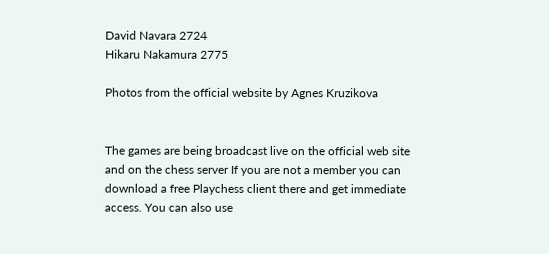David Navara 2724
Hikaru Nakamura 2775

Photos from the official website by Agnes Kruzikova


The games are being broadcast live on the official web site and on the chess server If you are not a member you can download a free Playchess client there and get immediate access. You can also use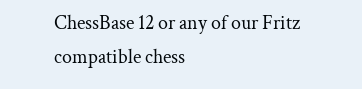ChessBase 12 or any of our Fritz compatible chess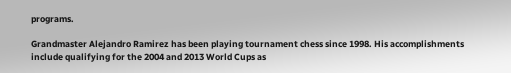programs.

Grandmaster Alejandro Ramirez has been playing tournament chess since 1998. His accomplishments include qualifying for the 2004 and 2013 World Cups as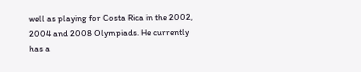well as playing for Costa Rica in the 2002, 2004 and 2008 Olympiads. He currently has a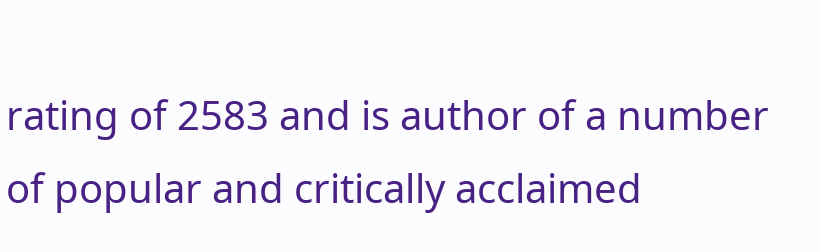rating of 2583 and is author of a number of popular and critically acclaimed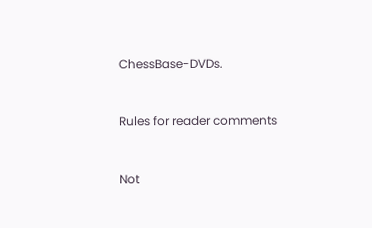ChessBase-DVDs.


Rules for reader comments


Not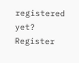registered yet? Register